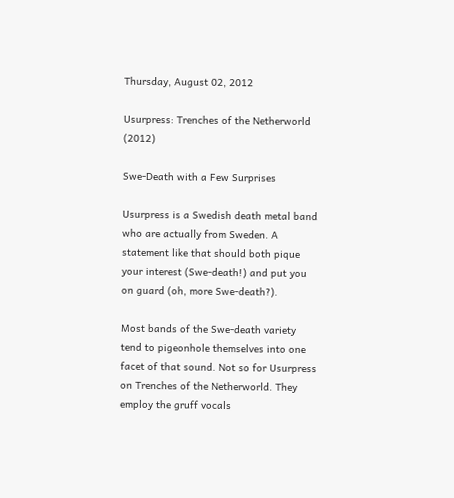Thursday, August 02, 2012

Usurpress: Trenches of the Netherworld (2012)

Swe-Death with a Few Surprises

Usurpress is a Swedish death metal band who are actually from Sweden. A statement like that should both pique your interest (Swe-death!) and put you on guard (oh, more Swe-death?).

Most bands of the Swe-death variety tend to pigeonhole themselves into one facet of that sound. Not so for Usurpress on Trenches of the Netherworld. They employ the gruff vocals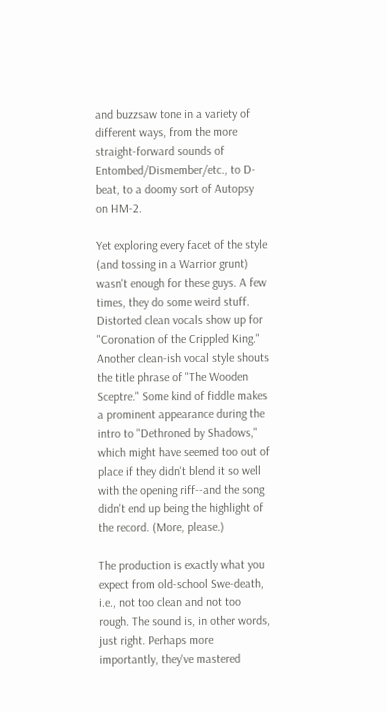and buzzsaw tone in a variety of different ways, from the more straight-forward sounds of Entombed/Dismember/etc., to D-beat, to a doomy sort of Autopsy on HM-2.

Yet exploring every facet of the style (and tossing in a Warrior grunt) wasn't enough for these guys. A few times, they do some weird stuff. Distorted clean vocals show up for "Coronation of the Crippled King." Another clean-ish vocal style shouts the title phrase of "The Wooden Sceptre." Some kind of fiddle makes a prominent appearance during the intro to "Dethroned by Shadows," which might have seemed too out of place if they didn't blend it so well with the opening riff--and the song didn't end up being the highlight of the record. (More, please.)

The production is exactly what you expect from old-school Swe-death, i.e., not too clean and not too rough. The sound is, in other words, just right. Perhaps more importantly, they've mastered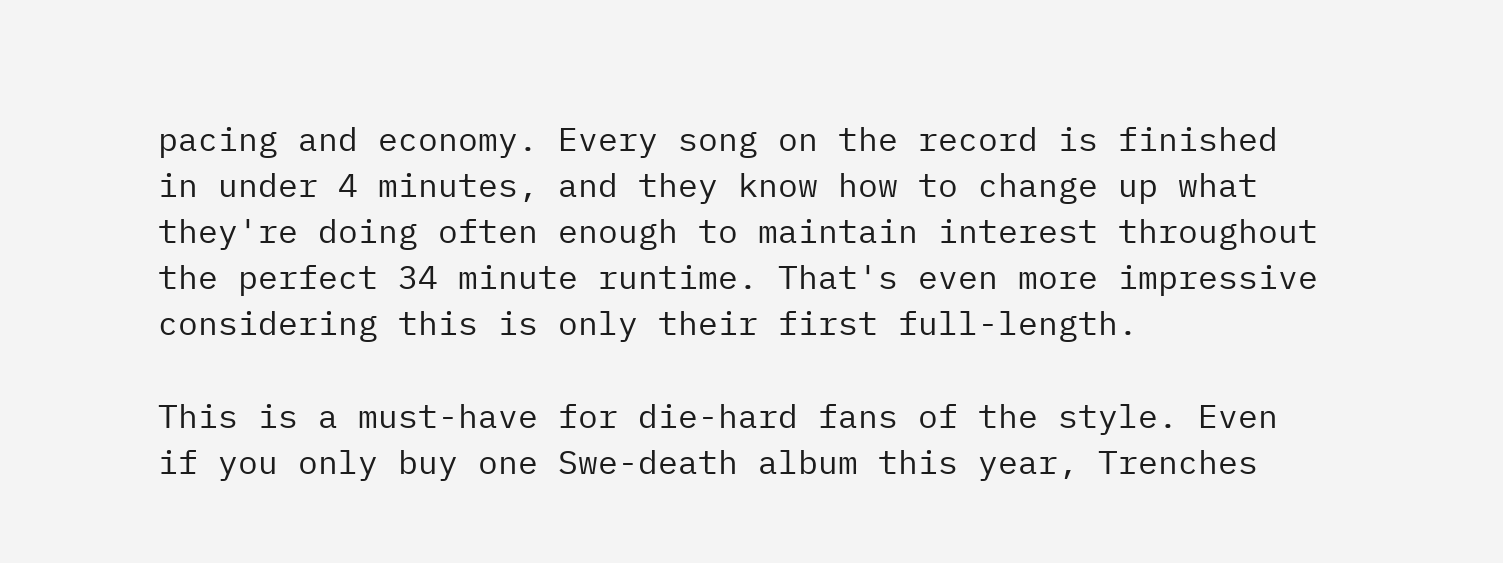pacing and economy. Every song on the record is finished in under 4 minutes, and they know how to change up what they're doing often enough to maintain interest throughout the perfect 34 minute runtime. That's even more impressive considering this is only their first full-length.

This is a must-have for die-hard fans of the style. Even if you only buy one Swe-death album this year, Trenches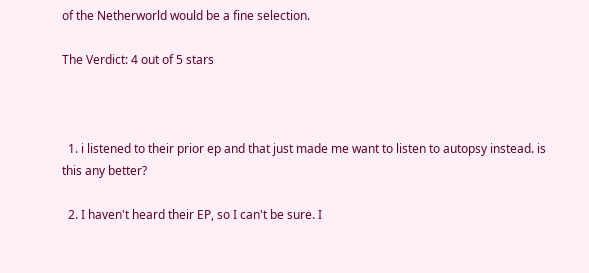of the Netherworld would be a fine selection.

The Verdict: 4 out of 5 stars



  1. i listened to their prior ep and that just made me want to listen to autopsy instead. is this any better?

  2. I haven't heard their EP, so I can't be sure. I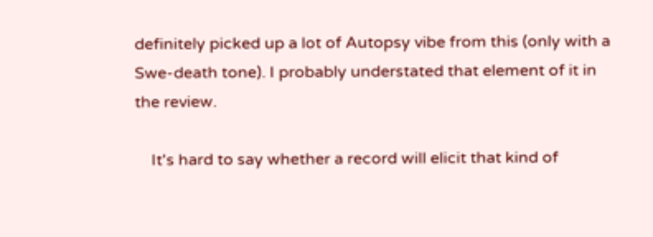definitely picked up a lot of Autopsy vibe from this (only with a Swe-death tone). I probably understated that element of it in the review.

    It's hard to say whether a record will elicit that kind of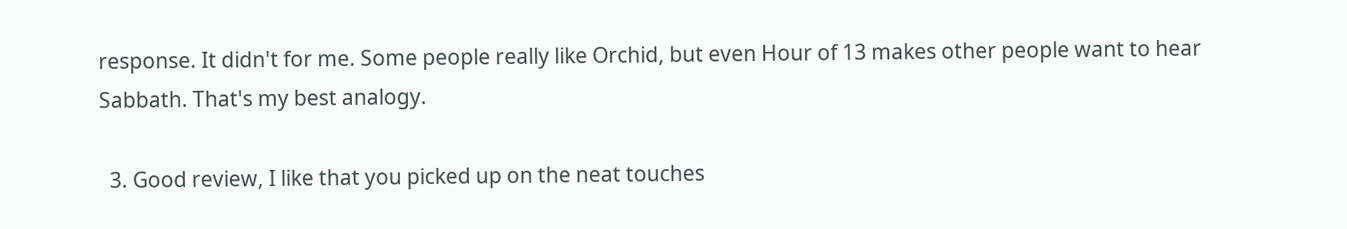response. It didn't for me. Some people really like Orchid, but even Hour of 13 makes other people want to hear Sabbath. That's my best analogy.

  3. Good review, I like that you picked up on the neat touches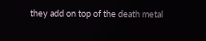they add on top of the death metal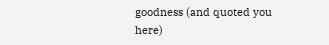goodness (and quoted you here)